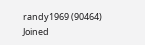randy1969 (90464)
Joined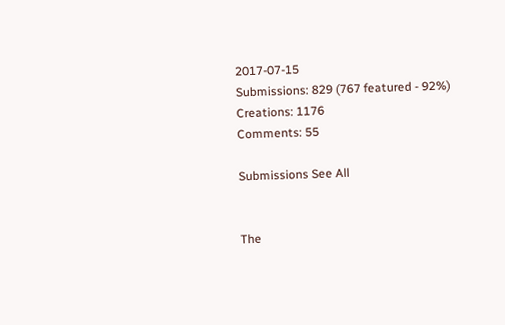2017-07-15
Submissions: 829 (767 featured - 92%)
Creations: 1176
Comments: 55

Submissions See All


The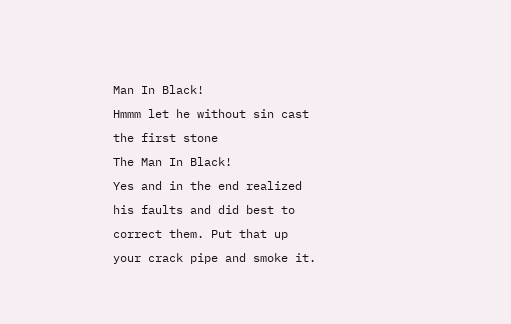Man In Black!
Hmmm let he without sin cast the first stone
The Man In Black!
Yes and in the end realized his faults and did best to correct them. Put that up your crack pipe and smoke it.